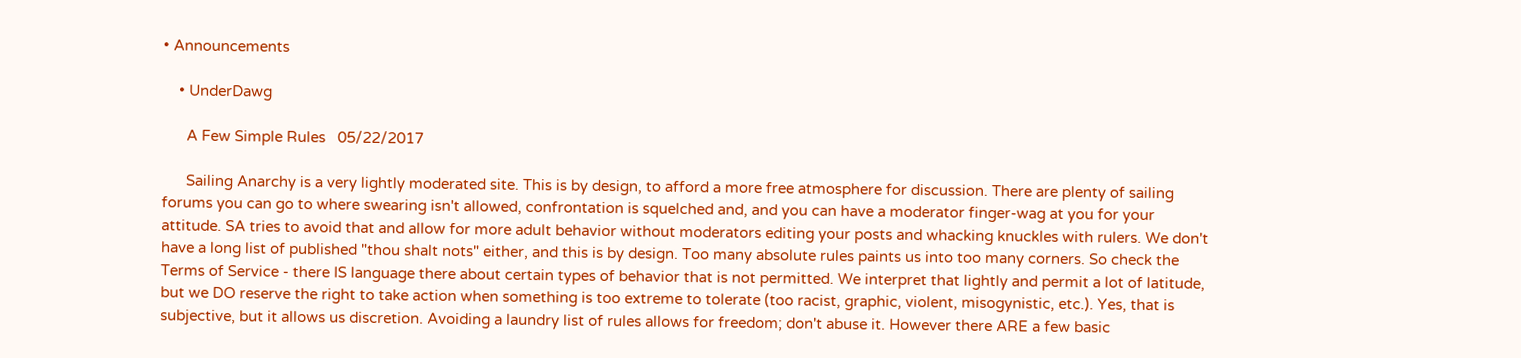• Announcements

    • UnderDawg

      A Few Simple Rules   05/22/2017

      Sailing Anarchy is a very lightly moderated site. This is by design, to afford a more free atmosphere for discussion. There are plenty of sailing forums you can go to where swearing isn't allowed, confrontation is squelched and, and you can have a moderator finger-wag at you for your attitude. SA tries to avoid that and allow for more adult behavior without moderators editing your posts and whacking knuckles with rulers. We don't have a long list of published "thou shalt nots" either, and this is by design. Too many absolute rules paints us into too many corners. So check the Terms of Service - there IS language there about certain types of behavior that is not permitted. We interpret that lightly and permit a lot of latitude, but we DO reserve the right to take action when something is too extreme to tolerate (too racist, graphic, violent, misogynistic, etc.). Yes, that is subjective, but it allows us discretion. Avoiding a laundry list of rules allows for freedom; don't abuse it. However there ARE a few basic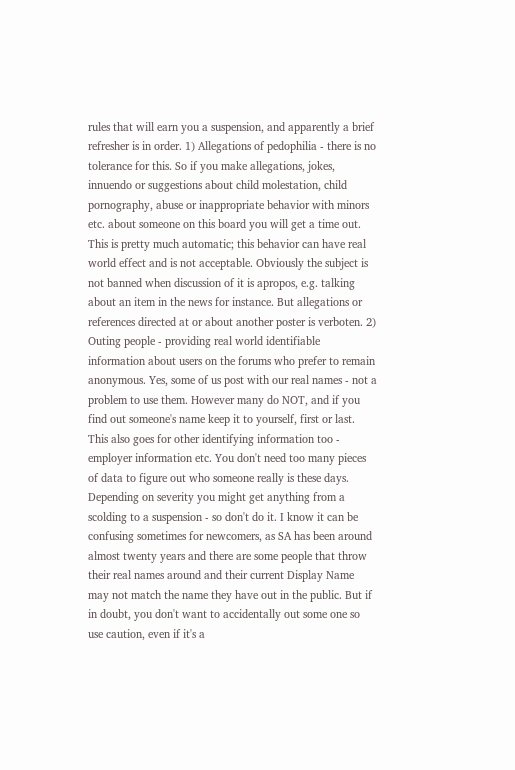rules that will earn you a suspension, and apparently a brief refresher is in order. 1) Allegations of pedophilia - there is no tolerance for this. So if you make allegations, jokes, innuendo or suggestions about child molestation, child pornography, abuse or inappropriate behavior with minors etc. about someone on this board you will get a time out. This is pretty much automatic; this behavior can have real world effect and is not acceptable. Obviously the subject is not banned when discussion of it is apropos, e.g. talking about an item in the news for instance. But allegations or references directed at or about another poster is verboten. 2) Outing people - providing real world identifiable information about users on the forums who prefer to remain anonymous. Yes, some of us post with our real names - not a problem to use them. However many do NOT, and if you find out someone's name keep it to yourself, first or last. This also goes for other identifying information too - employer information etc. You don't need too many pieces of data to figure out who someone really is these days. Depending on severity you might get anything from a scolding to a suspension - so don't do it. I know it can be confusing sometimes for newcomers, as SA has been around almost twenty years and there are some people that throw their real names around and their current Display Name may not match the name they have out in the public. But if in doubt, you don't want to accidentally out some one so use caution, even if it's a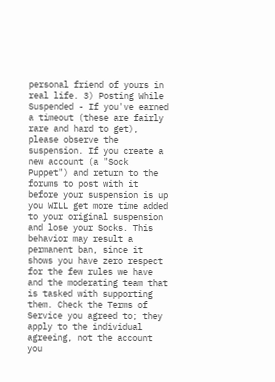personal friend of yours in real life. 3) Posting While Suspended - If you've earned a timeout (these are fairly rare and hard to get), please observe the suspension. If you create a new account (a "Sock Puppet") and return to the forums to post with it before your suspension is up you WILL get more time added to your original suspension and lose your Socks. This behavior may result a permanent ban, since it shows you have zero respect for the few rules we have and the moderating team that is tasked with supporting them. Check the Terms of Service you agreed to; they apply to the individual agreeing, not the account you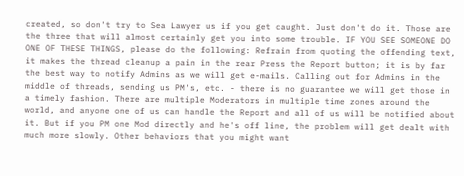created, so don't try to Sea Lawyer us if you get caught. Just don't do it. Those are the three that will almost certainly get you into some trouble. IF YOU SEE SOMEONE DO ONE OF THESE THINGS, please do the following: Refrain from quoting the offending text, it makes the thread cleanup a pain in the rear Press the Report button; it is by far the best way to notify Admins as we will get e-mails. Calling out for Admins in the middle of threads, sending us PM's, etc. - there is no guarantee we will get those in a timely fashion. There are multiple Moderators in multiple time zones around the world, and anyone one of us can handle the Report and all of us will be notified about it. But if you PM one Mod directly and he's off line, the problem will get dealt with much more slowly. Other behaviors that you might want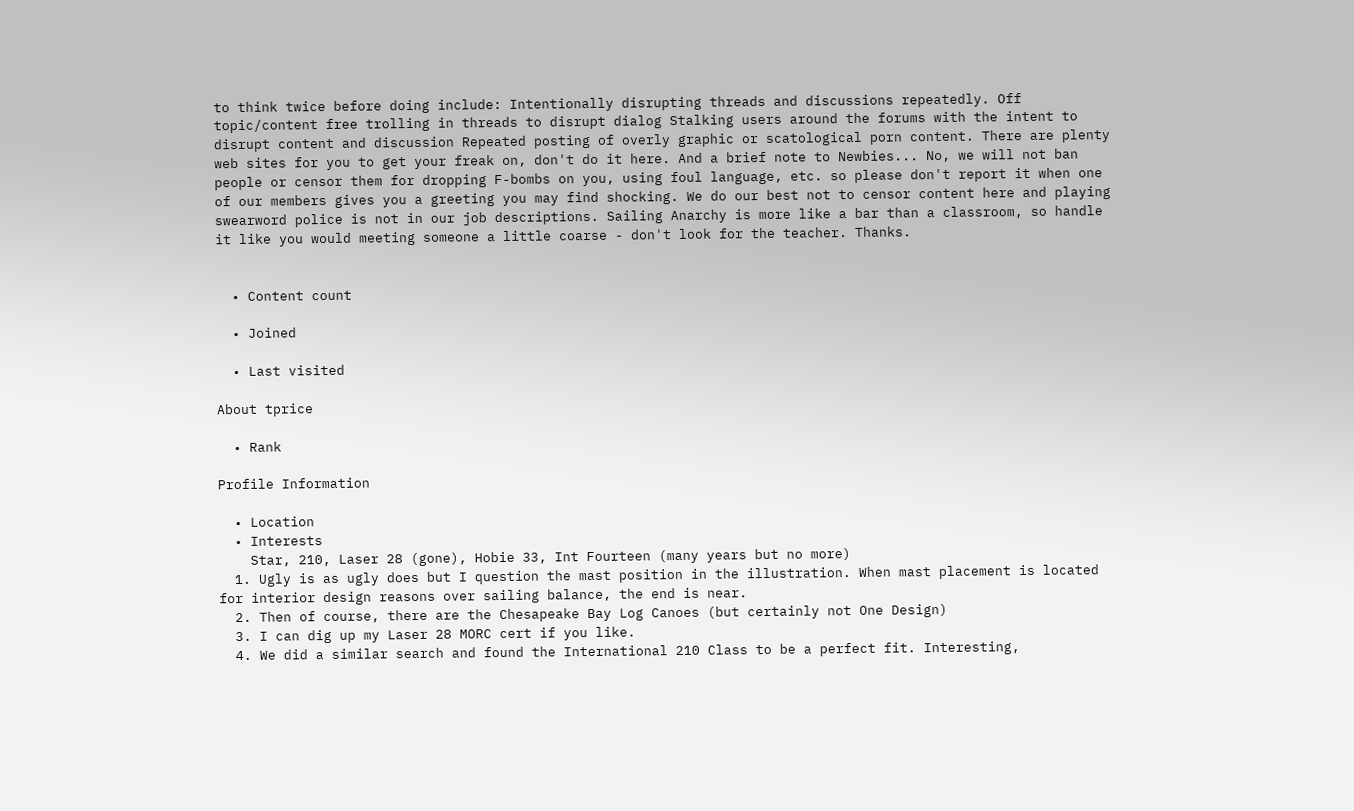to think twice before doing include: Intentionally disrupting threads and discussions repeatedly. Off topic/content free trolling in threads to disrupt dialog Stalking users around the forums with the intent to disrupt content and discussion Repeated posting of overly graphic or scatological porn content. There are plenty web sites for you to get your freak on, don't do it here. And a brief note to Newbies... No, we will not ban people or censor them for dropping F-bombs on you, using foul language, etc. so please don't report it when one of our members gives you a greeting you may find shocking. We do our best not to censor content here and playing swearword police is not in our job descriptions. Sailing Anarchy is more like a bar than a classroom, so handle it like you would meeting someone a little coarse - don't look for the teacher. Thanks.


  • Content count

  • Joined

  • Last visited

About tprice

  • Rank

Profile Information

  • Location
  • Interests
    Star, 210, Laser 28 (gone), Hobie 33, Int Fourteen (many years but no more)
  1. Ugly is as ugly does but I question the mast position in the illustration. When mast placement is located for interior design reasons over sailing balance, the end is near.
  2. Then of course, there are the Chesapeake Bay Log Canoes (but certainly not One Design)
  3. I can dig up my Laser 28 MORC cert if you like.
  4. We did a similar search and found the International 210 Class to be a perfect fit. Interesting,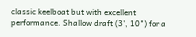classic keelboat but with excellent performance. Shallow draft (3', 10") for a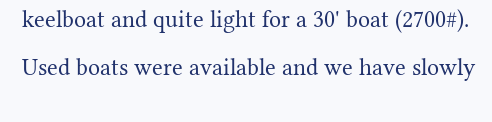keelboat and quite light for a 30' boat (2700#). Used boats were available and we have slowly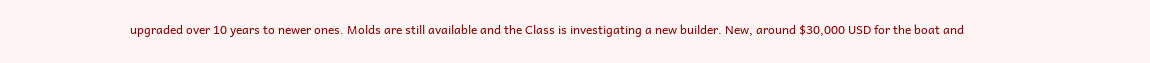upgraded over 10 years to newer ones. Molds are still available and the Class is investigating a new builder. New, around $30,000 USD for the boat and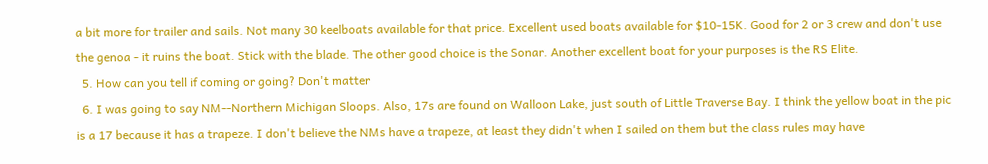a bit more for trailer and sails. Not many 30 keelboats available for that price. Excellent used boats available for $10-15K. Good for 2 or 3 crew and don't use the genoa - it ruins the boat. Stick with the blade. The other good choice is the Sonar. Another excellent boat for your purposes is the RS Elite.
  5. How can you tell if coming or going? Don't matter
  6. I was going to say NM--Northern Michigan Sloops. Also, 17s are found on Walloon Lake, just south of Little Traverse Bay. I think the yellow boat in the pic is a 17 because it has a trapeze. I don't believe the NMs have a trapeze, at least they didn't when I sailed on them but the class rules may have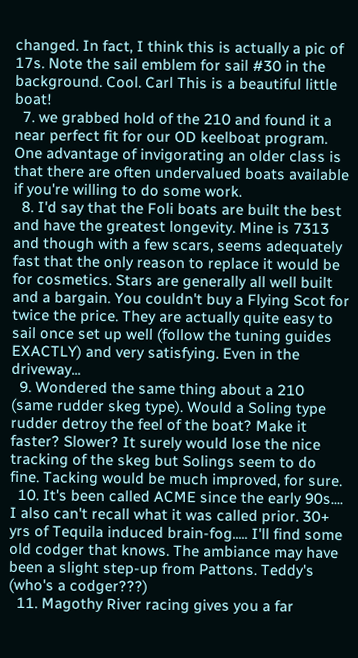changed. In fact, I think this is actually a pic of 17s. Note the sail emblem for sail #30 in the background. Cool. Carl This is a beautiful little boat!
  7. we grabbed hold of the 210 and found it a near perfect fit for our OD keelboat program. One advantage of invigorating an older class is that there are often undervalued boats available if you're willing to do some work.
  8. I'd say that the Foli boats are built the best and have the greatest longevity. Mine is 7313 and though with a few scars, seems adequately fast that the only reason to replace it would be for cosmetics. Stars are generally all well built and a bargain. You couldn't buy a Flying Scot for twice the price. They are actually quite easy to sail once set up well (follow the tuning guides EXACTLY) and very satisfying. Even in the driveway...
  9. Wondered the same thing about a 210 (same rudder skeg type). Would a Soling type rudder detroy the feel of the boat? Make it faster? Slower? It surely would lose the nice tracking of the skeg but Solings seem to do fine. Tacking would be much improved, for sure.
  10. It's been called ACME since the early 90s.... I also can't recall what it was called prior. 30+ yrs of Tequila induced brain-fog..... I'll find some old codger that knows. The ambiance may have been a slight step-up from Pattons. Teddy's (who's a codger???)
  11. Magothy River racing gives you a far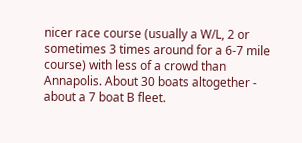nicer race course (usually a W/L, 2 or sometimes 3 times around for a 6-7 mile course) with less of a crowd than Annapolis. About 30 boats altogether - about a 7 boat B fleet.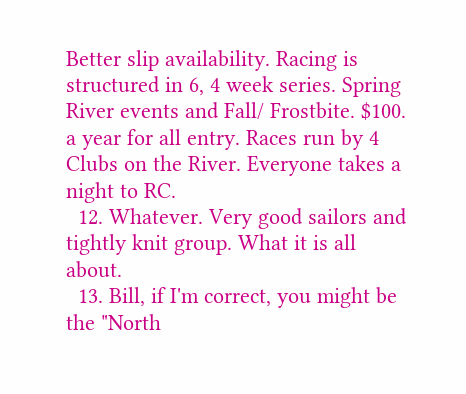Better slip availability. Racing is structured in 6, 4 week series. Spring River events and Fall/ Frostbite. $100. a year for all entry. Races run by 4 Clubs on the River. Everyone takes a night to RC.
  12. Whatever. Very good sailors and tightly knit group. What it is all about.
  13. Bill, if I'm correct, you might be the "North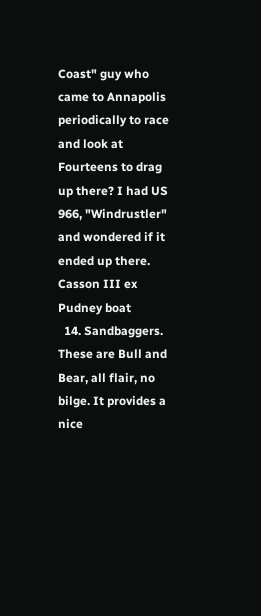Coast" guy who came to Annapolis periodically to race and look at Fourteens to drag up there? I had US 966, "Windrustler" and wondered if it ended up there. Casson III ex Pudney boat
  14. Sandbaggers. These are Bull and Bear, all flair, no bilge. It provides a nice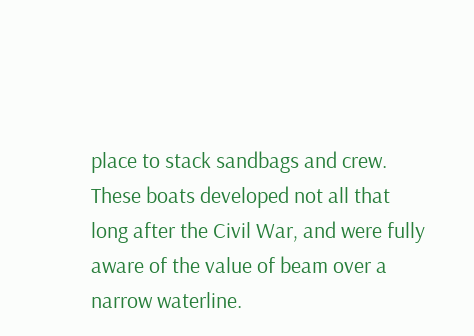place to stack sandbags and crew. These boats developed not all that long after the Civil War, and were fully aware of the value of beam over a narrow waterline.